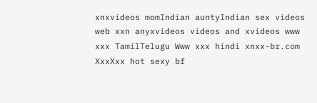xnxvideos momIndian auntyIndian sex videos web xxn anyxvideos videos and xvideos www xxx TamilTelugu Www xxx hindi xnxx-br.com XxxXxx hot sexy bf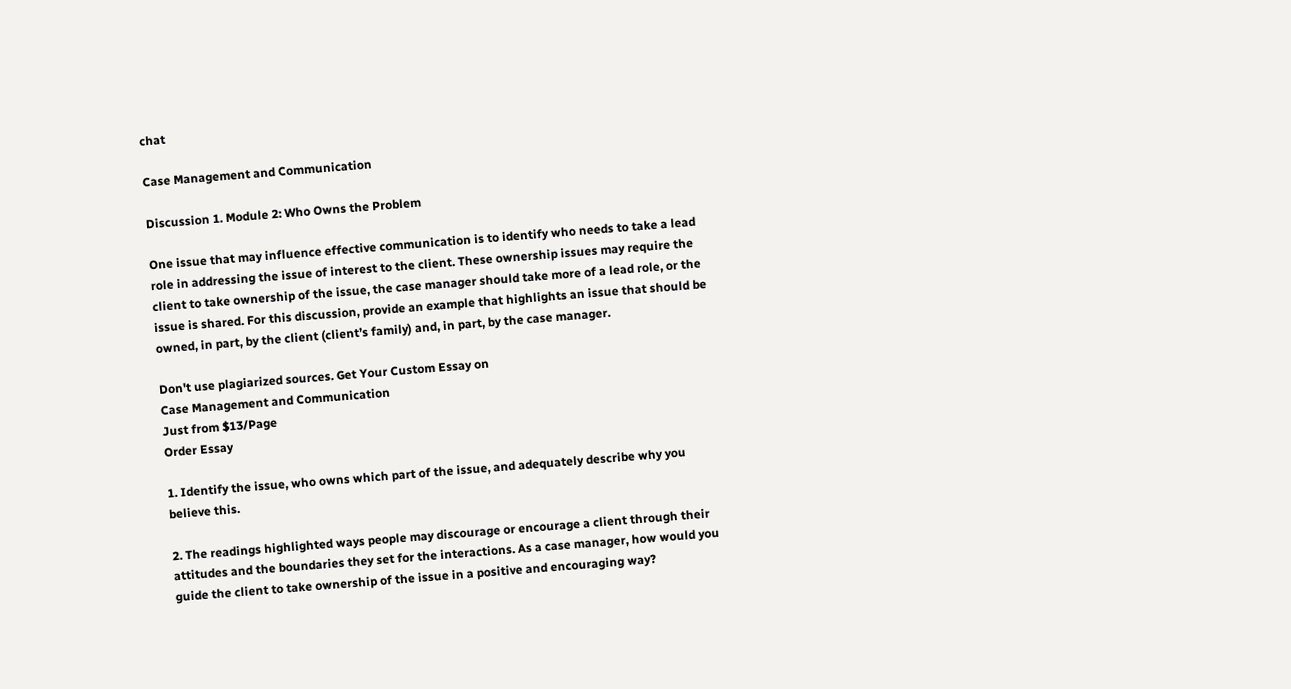chat

Case Management and Communication

Discussion 1. Module 2: Who Owns the Problem

One issue that may influence effective communication is to identify who needs to take a lead role in addressing the issue of interest to the client. These ownership issues may require the client to take ownership of the issue, the case manager should take more of a lead role, or the issue is shared. For this discussion, provide an example that highlights an issue that should be owned, in part, by the client (client’s family) and, in part, by the case manager.

Don't use plagiarized sources. Get Your Custom Essay on
Case Management and Communication
Just from $13/Page
Order Essay

1. Identify the issue, who owns which part of the issue, and adequately describe why you believe this.

2. The readings highlighted ways people may discourage or encourage a client through their attitudes and the boundaries they set for the interactions. As a case manager, how would you guide the client to take ownership of the issue in a positive and encouraging way?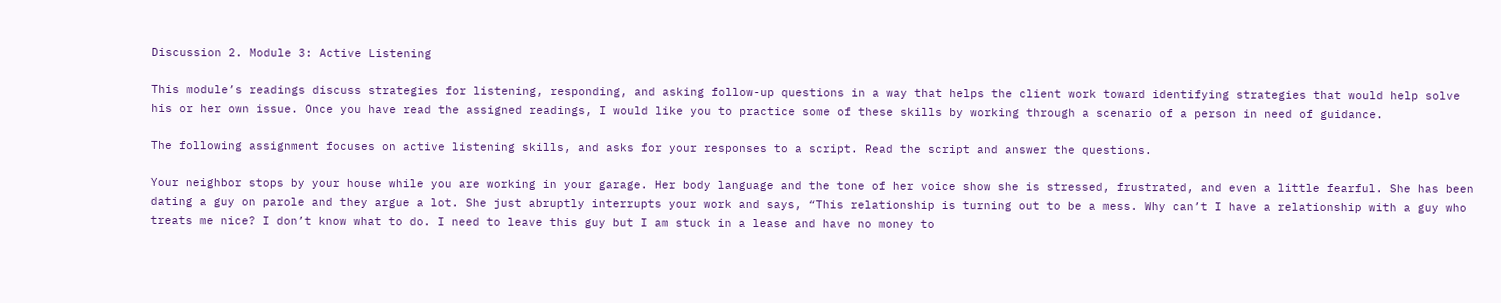Discussion 2. Module 3: Active Listening

This module’s readings discuss strategies for listening, responding, and asking follow-up questions in a way that helps the client work toward identifying strategies that would help solve his or her own issue. Once you have read the assigned readings, I would like you to practice some of these skills by working through a scenario of a person in need of guidance.

The following assignment focuses on active listening skills, and asks for your responses to a script. Read the script and answer the questions.

Your neighbor stops by your house while you are working in your garage. Her body language and the tone of her voice show she is stressed, frustrated, and even a little fearful. She has been dating a guy on parole and they argue a lot. She just abruptly interrupts your work and says, “This relationship is turning out to be a mess. Why can’t I have a relationship with a guy who treats me nice? I don’t know what to do. I need to leave this guy but I am stuck in a lease and have no money to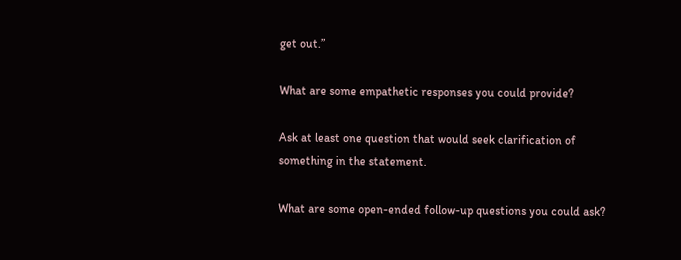get out.”

What are some empathetic responses you could provide?

Ask at least one question that would seek clarification of something in the statement.

What are some open-ended follow-up questions you could ask?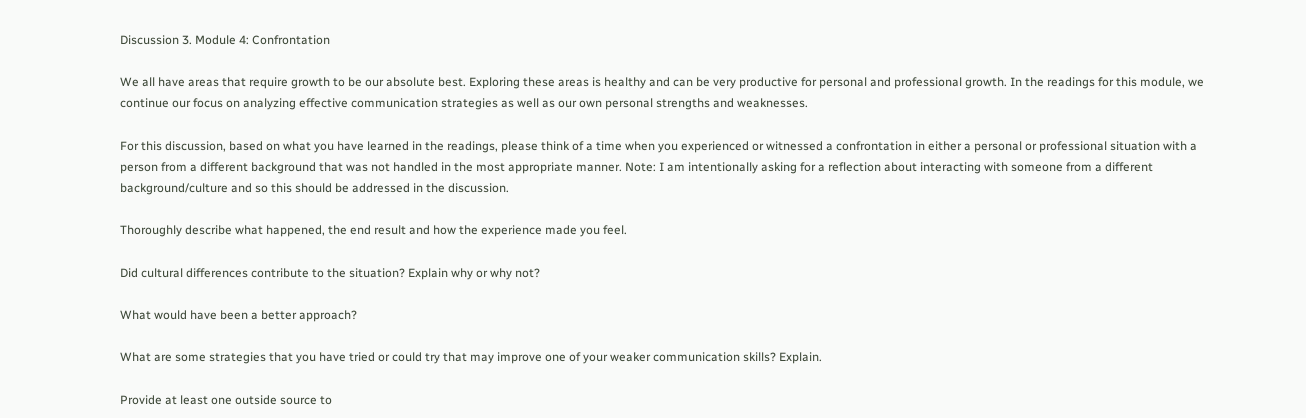Discussion 3. Module 4: Confrontation

We all have areas that require growth to be our absolute best. Exploring these areas is healthy and can be very productive for personal and professional growth. In the readings for this module, we continue our focus on analyzing effective communication strategies as well as our own personal strengths and weaknesses.

For this discussion, based on what you have learned in the readings, please think of a time when you experienced or witnessed a confrontation in either a personal or professional situation with a person from a different background that was not handled in the most appropriate manner. Note: I am intentionally asking for a reflection about interacting with someone from a different background/culture and so this should be addressed in the discussion.

Thoroughly describe what happened, the end result and how the experience made you feel.

Did cultural differences contribute to the situation? Explain why or why not?

What would have been a better approach?

What are some strategies that you have tried or could try that may improve one of your weaker communication skills? Explain.

Provide at least one outside source to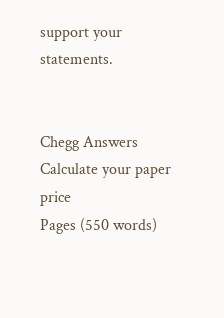support your statements.


Chegg Answers
Calculate your paper price
Pages (550 words)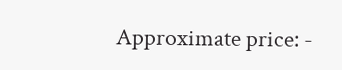Approximate price: -